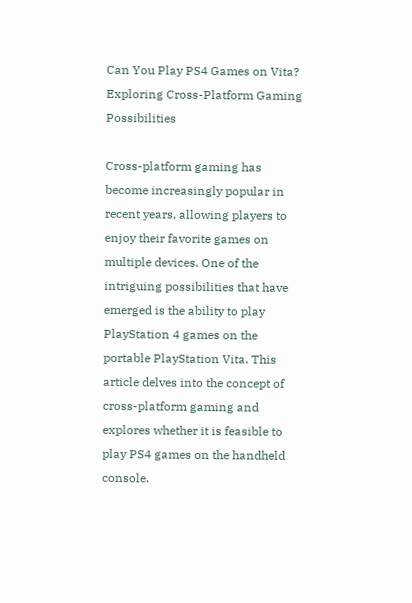Can You Play PS4 Games on Vita? Exploring Cross-Platform Gaming Possibilities

Cross-platform gaming has become increasingly popular in recent years, allowing players to enjoy their favorite games on multiple devices. One of the intriguing possibilities that have emerged is the ability to play PlayStation 4 games on the portable PlayStation Vita. This article delves into the concept of cross-platform gaming and explores whether it is feasible to play PS4 games on the handheld console.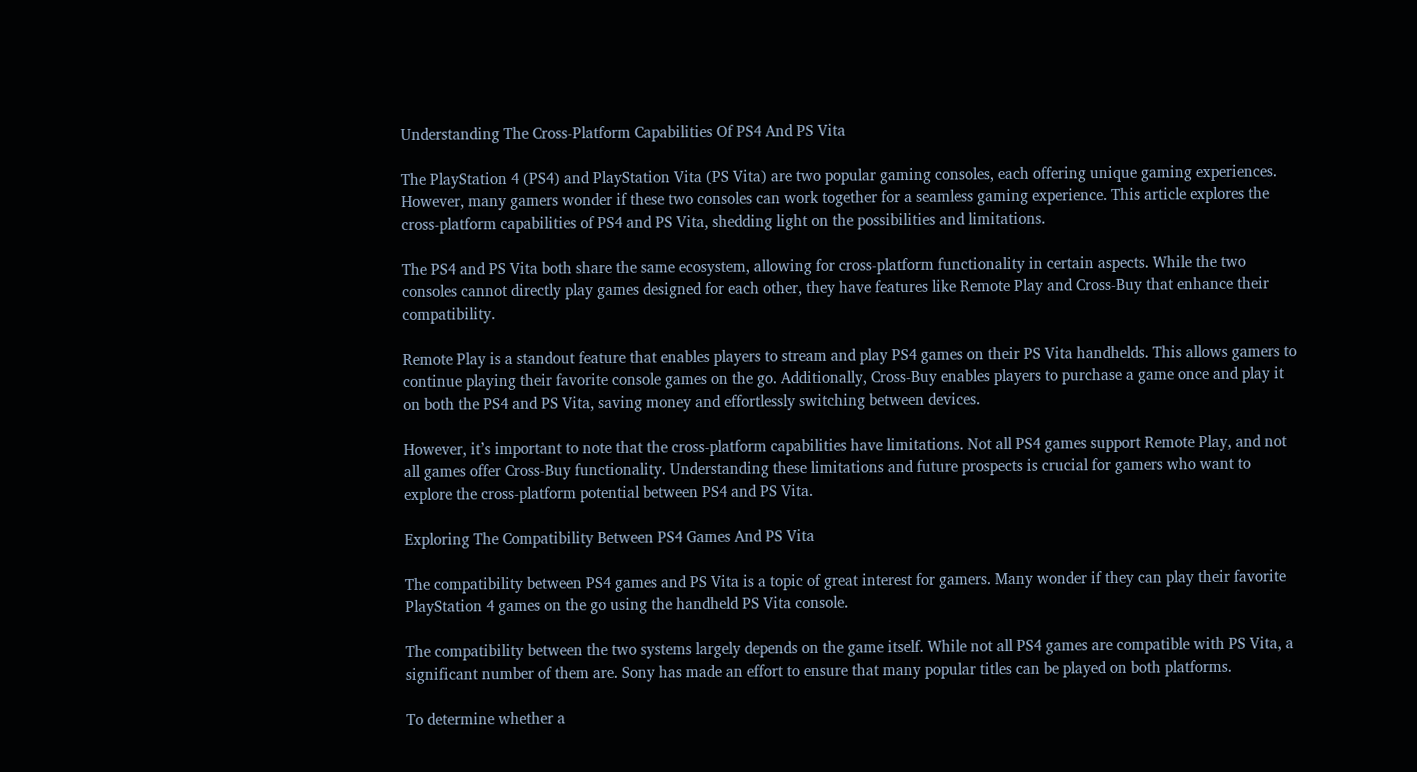Understanding The Cross-Platform Capabilities Of PS4 And PS Vita

The PlayStation 4 (PS4) and PlayStation Vita (PS Vita) are two popular gaming consoles, each offering unique gaming experiences. However, many gamers wonder if these two consoles can work together for a seamless gaming experience. This article explores the cross-platform capabilities of PS4 and PS Vita, shedding light on the possibilities and limitations.

The PS4 and PS Vita both share the same ecosystem, allowing for cross-platform functionality in certain aspects. While the two consoles cannot directly play games designed for each other, they have features like Remote Play and Cross-Buy that enhance their compatibility.

Remote Play is a standout feature that enables players to stream and play PS4 games on their PS Vita handhelds. This allows gamers to continue playing their favorite console games on the go. Additionally, Cross-Buy enables players to purchase a game once and play it on both the PS4 and PS Vita, saving money and effortlessly switching between devices.

However, it’s important to note that the cross-platform capabilities have limitations. Not all PS4 games support Remote Play, and not all games offer Cross-Buy functionality. Understanding these limitations and future prospects is crucial for gamers who want to explore the cross-platform potential between PS4 and PS Vita.

Exploring The Compatibility Between PS4 Games And PS Vita

The compatibility between PS4 games and PS Vita is a topic of great interest for gamers. Many wonder if they can play their favorite PlayStation 4 games on the go using the handheld PS Vita console.

The compatibility between the two systems largely depends on the game itself. While not all PS4 games are compatible with PS Vita, a significant number of them are. Sony has made an effort to ensure that many popular titles can be played on both platforms.

To determine whether a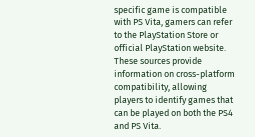specific game is compatible with PS Vita, gamers can refer to the PlayStation Store or official PlayStation website. These sources provide information on cross-platform compatibility, allowing players to identify games that can be played on both the PS4 and PS Vita.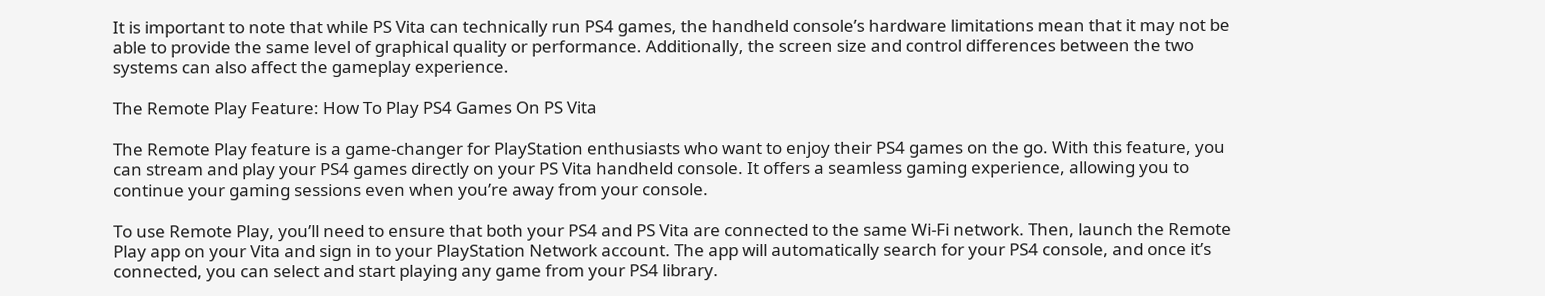It is important to note that while PS Vita can technically run PS4 games, the handheld console’s hardware limitations mean that it may not be able to provide the same level of graphical quality or performance. Additionally, the screen size and control differences between the two systems can also affect the gameplay experience.

The Remote Play Feature: How To Play PS4 Games On PS Vita

The Remote Play feature is a game-changer for PlayStation enthusiasts who want to enjoy their PS4 games on the go. With this feature, you can stream and play your PS4 games directly on your PS Vita handheld console. It offers a seamless gaming experience, allowing you to continue your gaming sessions even when you’re away from your console.

To use Remote Play, you’ll need to ensure that both your PS4 and PS Vita are connected to the same Wi-Fi network. Then, launch the Remote Play app on your Vita and sign in to your PlayStation Network account. The app will automatically search for your PS4 console, and once it’s connected, you can select and start playing any game from your PS4 library.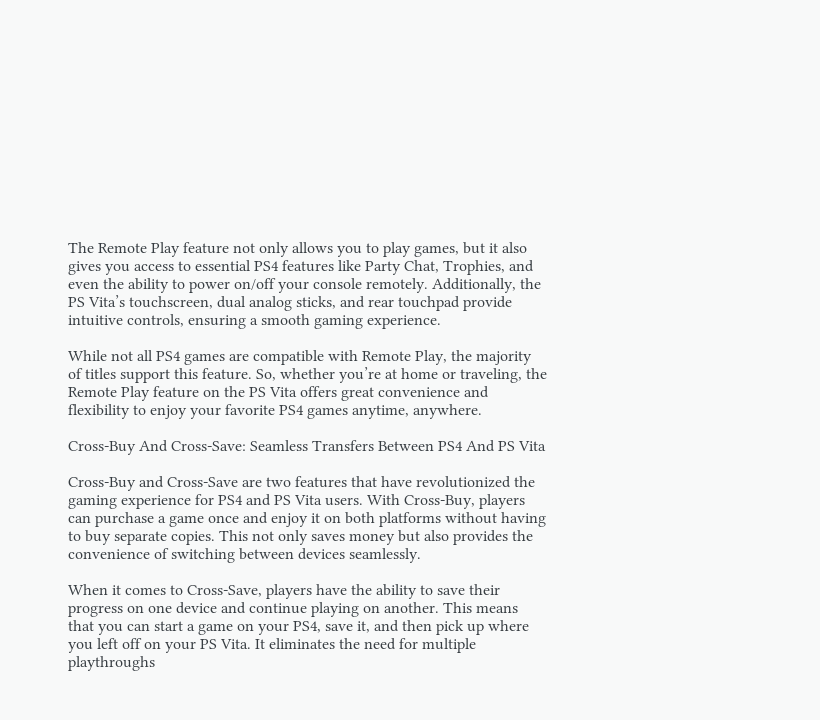The Remote Play feature not only allows you to play games, but it also gives you access to essential PS4 features like Party Chat, Trophies, and even the ability to power on/off your console remotely. Additionally, the PS Vita’s touchscreen, dual analog sticks, and rear touchpad provide intuitive controls, ensuring a smooth gaming experience.

While not all PS4 games are compatible with Remote Play, the majority of titles support this feature. So, whether you’re at home or traveling, the Remote Play feature on the PS Vita offers great convenience and flexibility to enjoy your favorite PS4 games anytime, anywhere.

Cross-Buy And Cross-Save: Seamless Transfers Between PS4 And PS Vita

Cross-Buy and Cross-Save are two features that have revolutionized the gaming experience for PS4 and PS Vita users. With Cross-Buy, players can purchase a game once and enjoy it on both platforms without having to buy separate copies. This not only saves money but also provides the convenience of switching between devices seamlessly.

When it comes to Cross-Save, players have the ability to save their progress on one device and continue playing on another. This means that you can start a game on your PS4, save it, and then pick up where you left off on your PS Vita. It eliminates the need for multiple playthroughs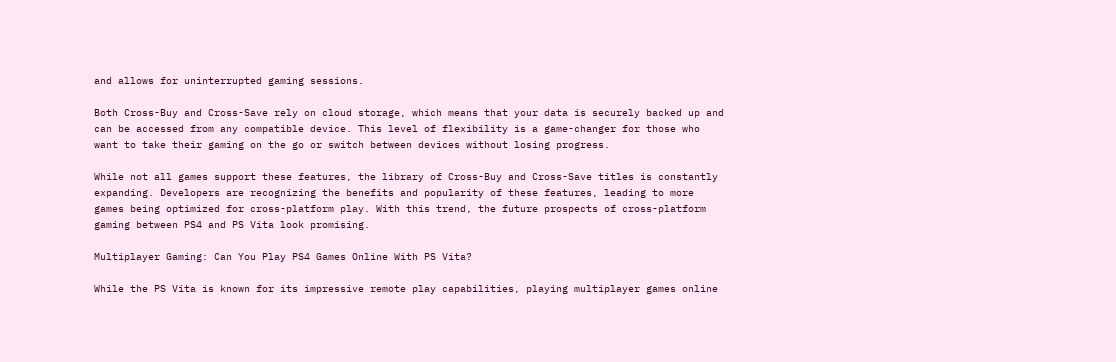and allows for uninterrupted gaming sessions.

Both Cross-Buy and Cross-Save rely on cloud storage, which means that your data is securely backed up and can be accessed from any compatible device. This level of flexibility is a game-changer for those who want to take their gaming on the go or switch between devices without losing progress.

While not all games support these features, the library of Cross-Buy and Cross-Save titles is constantly expanding. Developers are recognizing the benefits and popularity of these features, leading to more games being optimized for cross-platform play. With this trend, the future prospects of cross-platform gaming between PS4 and PS Vita look promising.

Multiplayer Gaming: Can You Play PS4 Games Online With PS Vita?

While the PS Vita is known for its impressive remote play capabilities, playing multiplayer games online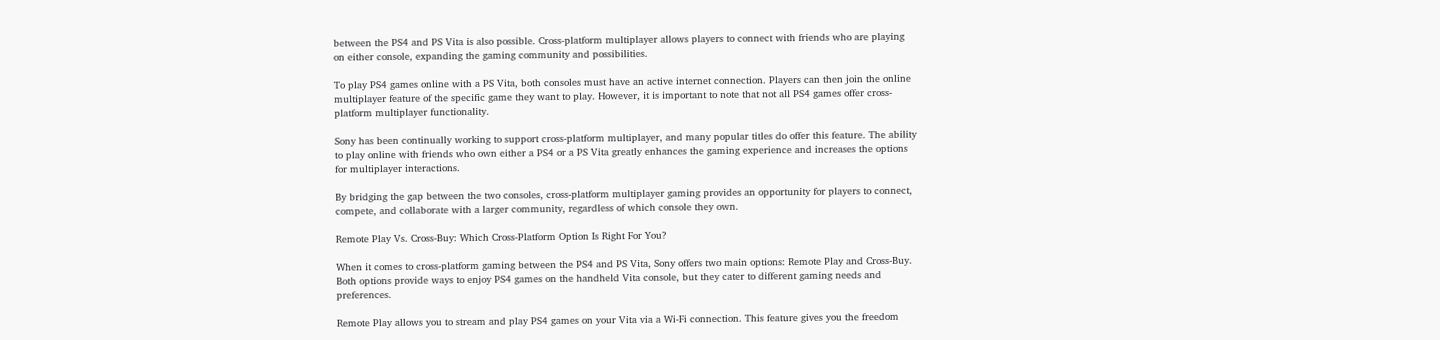between the PS4 and PS Vita is also possible. Cross-platform multiplayer allows players to connect with friends who are playing on either console, expanding the gaming community and possibilities.

To play PS4 games online with a PS Vita, both consoles must have an active internet connection. Players can then join the online multiplayer feature of the specific game they want to play. However, it is important to note that not all PS4 games offer cross-platform multiplayer functionality.

Sony has been continually working to support cross-platform multiplayer, and many popular titles do offer this feature. The ability to play online with friends who own either a PS4 or a PS Vita greatly enhances the gaming experience and increases the options for multiplayer interactions.

By bridging the gap between the two consoles, cross-platform multiplayer gaming provides an opportunity for players to connect, compete, and collaborate with a larger community, regardless of which console they own.

Remote Play Vs. Cross-Buy: Which Cross-Platform Option Is Right For You?

When it comes to cross-platform gaming between the PS4 and PS Vita, Sony offers two main options: Remote Play and Cross-Buy. Both options provide ways to enjoy PS4 games on the handheld Vita console, but they cater to different gaming needs and preferences.

Remote Play allows you to stream and play PS4 games on your Vita via a Wi-Fi connection. This feature gives you the freedom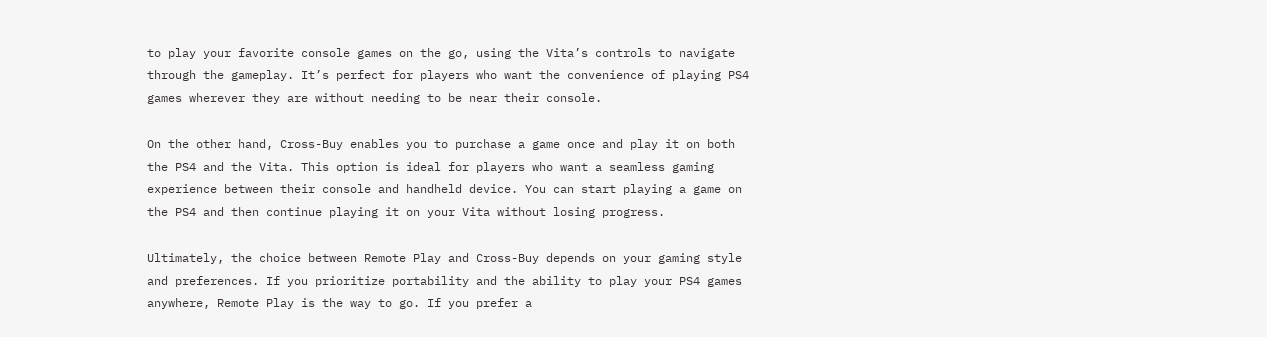to play your favorite console games on the go, using the Vita’s controls to navigate through the gameplay. It’s perfect for players who want the convenience of playing PS4 games wherever they are without needing to be near their console.

On the other hand, Cross-Buy enables you to purchase a game once and play it on both the PS4 and the Vita. This option is ideal for players who want a seamless gaming experience between their console and handheld device. You can start playing a game on the PS4 and then continue playing it on your Vita without losing progress.

Ultimately, the choice between Remote Play and Cross-Buy depends on your gaming style and preferences. If you prioritize portability and the ability to play your PS4 games anywhere, Remote Play is the way to go. If you prefer a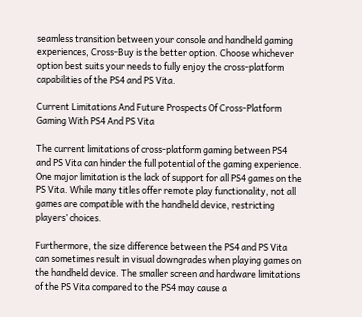seamless transition between your console and handheld gaming experiences, Cross-Buy is the better option. Choose whichever option best suits your needs to fully enjoy the cross-platform capabilities of the PS4 and PS Vita.

Current Limitations And Future Prospects Of Cross-Platform Gaming With PS4 And PS Vita

The current limitations of cross-platform gaming between PS4 and PS Vita can hinder the full potential of the gaming experience. One major limitation is the lack of support for all PS4 games on the PS Vita. While many titles offer remote play functionality, not all games are compatible with the handheld device, restricting players’ choices.

Furthermore, the size difference between the PS4 and PS Vita can sometimes result in visual downgrades when playing games on the handheld device. The smaller screen and hardware limitations of the PS Vita compared to the PS4 may cause a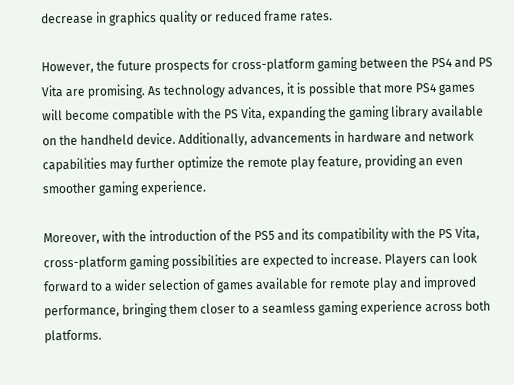decrease in graphics quality or reduced frame rates.

However, the future prospects for cross-platform gaming between the PS4 and PS Vita are promising. As technology advances, it is possible that more PS4 games will become compatible with the PS Vita, expanding the gaming library available on the handheld device. Additionally, advancements in hardware and network capabilities may further optimize the remote play feature, providing an even smoother gaming experience.

Moreover, with the introduction of the PS5 and its compatibility with the PS Vita, cross-platform gaming possibilities are expected to increase. Players can look forward to a wider selection of games available for remote play and improved performance, bringing them closer to a seamless gaming experience across both platforms.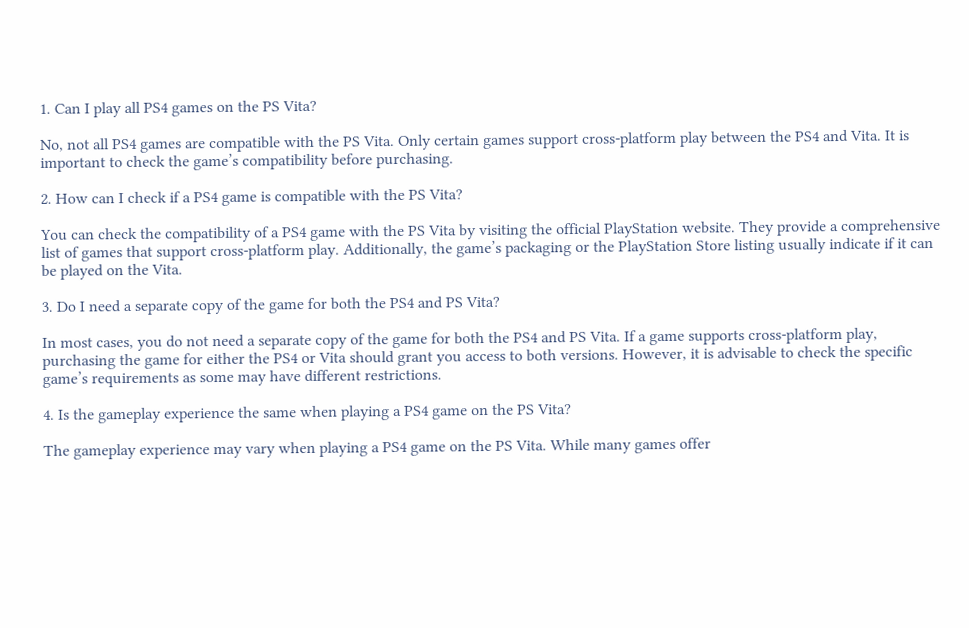1. Can I play all PS4 games on the PS Vita?

No, not all PS4 games are compatible with the PS Vita. Only certain games support cross-platform play between the PS4 and Vita. It is important to check the game’s compatibility before purchasing.

2. How can I check if a PS4 game is compatible with the PS Vita?

You can check the compatibility of a PS4 game with the PS Vita by visiting the official PlayStation website. They provide a comprehensive list of games that support cross-platform play. Additionally, the game’s packaging or the PlayStation Store listing usually indicate if it can be played on the Vita.

3. Do I need a separate copy of the game for both the PS4 and PS Vita?

In most cases, you do not need a separate copy of the game for both the PS4 and PS Vita. If a game supports cross-platform play, purchasing the game for either the PS4 or Vita should grant you access to both versions. However, it is advisable to check the specific game’s requirements as some may have different restrictions.

4. Is the gameplay experience the same when playing a PS4 game on the PS Vita?

The gameplay experience may vary when playing a PS4 game on the PS Vita. While many games offer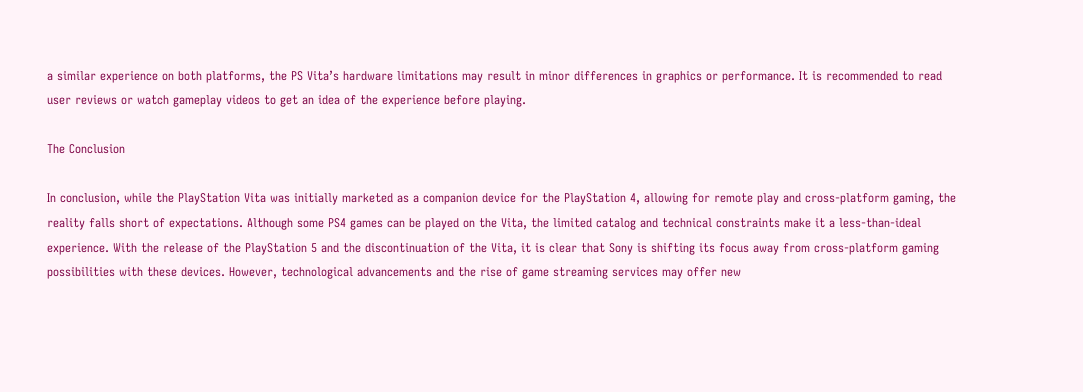a similar experience on both platforms, the PS Vita’s hardware limitations may result in minor differences in graphics or performance. It is recommended to read user reviews or watch gameplay videos to get an idea of the experience before playing.

The Conclusion

In conclusion, while the PlayStation Vita was initially marketed as a companion device for the PlayStation 4, allowing for remote play and cross-platform gaming, the reality falls short of expectations. Although some PS4 games can be played on the Vita, the limited catalog and technical constraints make it a less-than-ideal experience. With the release of the PlayStation 5 and the discontinuation of the Vita, it is clear that Sony is shifting its focus away from cross-platform gaming possibilities with these devices. However, technological advancements and the rise of game streaming services may offer new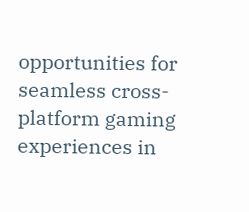opportunities for seamless cross-platform gaming experiences in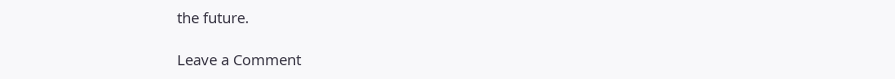the future.

Leave a Comment